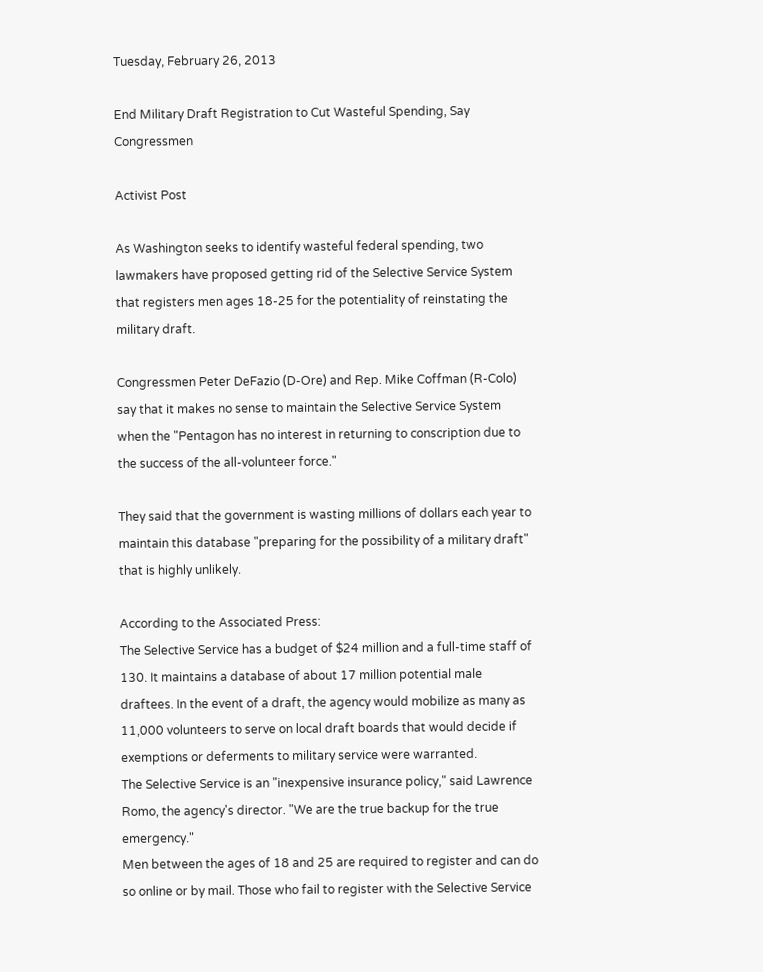Tuesday, February 26, 2013

End Military Draft Registration to Cut Wasteful Spending, Say Congressmen

Activist Post

As Washington seeks to identify wasteful federal spending, two lawmakers have proposed getting rid of the Selective Service System that registers men ages 18-25 for the potentiality of reinstating the military draft.

Congressmen Peter DeFazio (D-Ore) and Rep. Mike Coffman (R-Colo) say that it makes no sense to maintain the Selective Service System when the "Pentagon has no interest in returning to conscription due to the success of the all-volunteer force."

They said that the government is wasting millions of dollars each year to maintain this database "preparing for the possibility of a military draft" that is highly unlikely.

According to the Associated Press:
The Selective Service has a budget of $24 million and a full-time staff of 130. It maintains a database of about 17 million potential male draftees. In the event of a draft, the agency would mobilize as many as 11,000 volunteers to serve on local draft boards that would decide if exemptions or deferments to military service were warranted.
The Selective Service is an "inexpensive insurance policy," said Lawrence Romo, the agency's director. "We are the true backup for the true emergency."
Men between the ages of 18 and 25 are required to register and can do so online or by mail. Those who fail to register with the Selective Service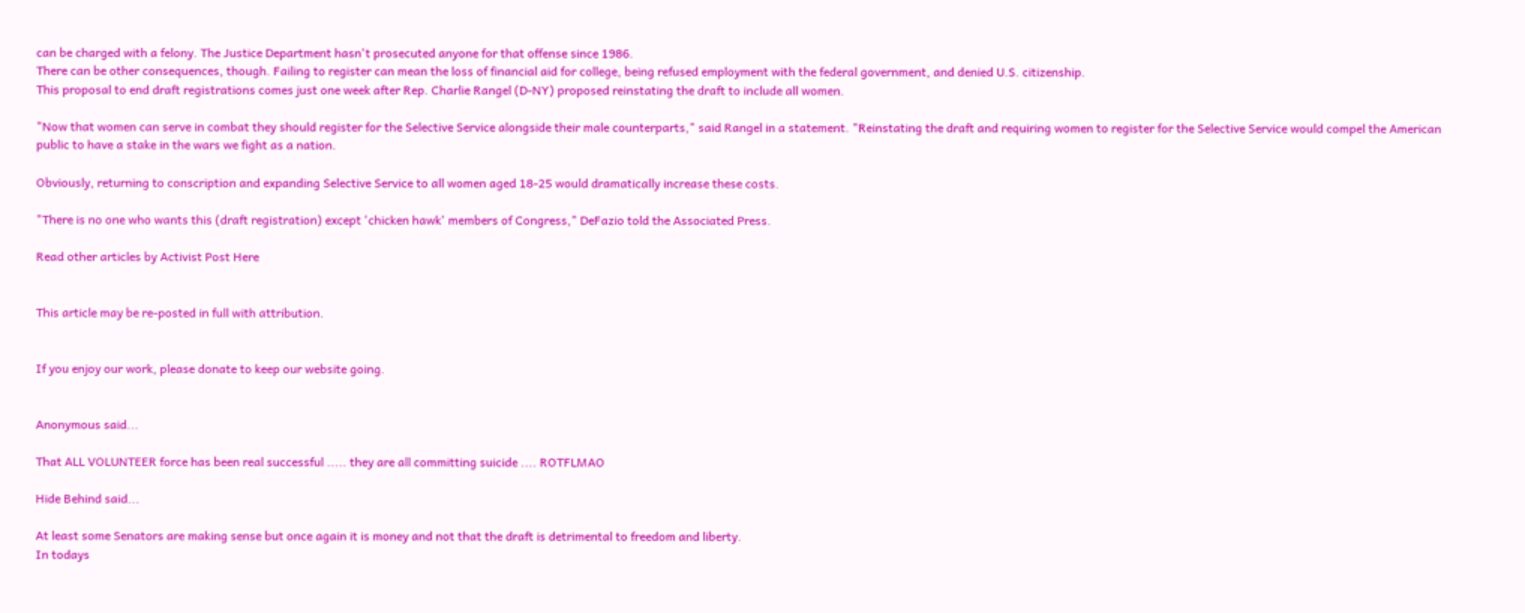can be charged with a felony. The Justice Department hasn't prosecuted anyone for that offense since 1986.
There can be other consequences, though. Failing to register can mean the loss of financial aid for college, being refused employment with the federal government, and denied U.S. citizenship.
This proposal to end draft registrations comes just one week after Rep. Charlie Rangel (D-NY) proposed reinstating the draft to include all women.

"Now that women can serve in combat they should register for the Selective Service alongside their male counterparts," said Rangel in a statement. "Reinstating the draft and requiring women to register for the Selective Service would compel the American public to have a stake in the wars we fight as a nation.

Obviously, returning to conscription and expanding Selective Service to all women aged 18-25 would dramatically increase these costs.

"There is no one who wants this (draft registration) except 'chicken hawk' members of Congress," DeFazio told the Associated Press.

Read other articles by Activist Post Here


This article may be re-posted in full with attribution.


If you enjoy our work, please donate to keep our website going.


Anonymous said...

That ALL VOLUNTEER force has been real successful ..... they are all committing suicide .... ROTFLMAO

Hide Behind said...

At least some Senators are making sense but once again it is money and not that the draft is detrimental to freedom and liberty.
In todays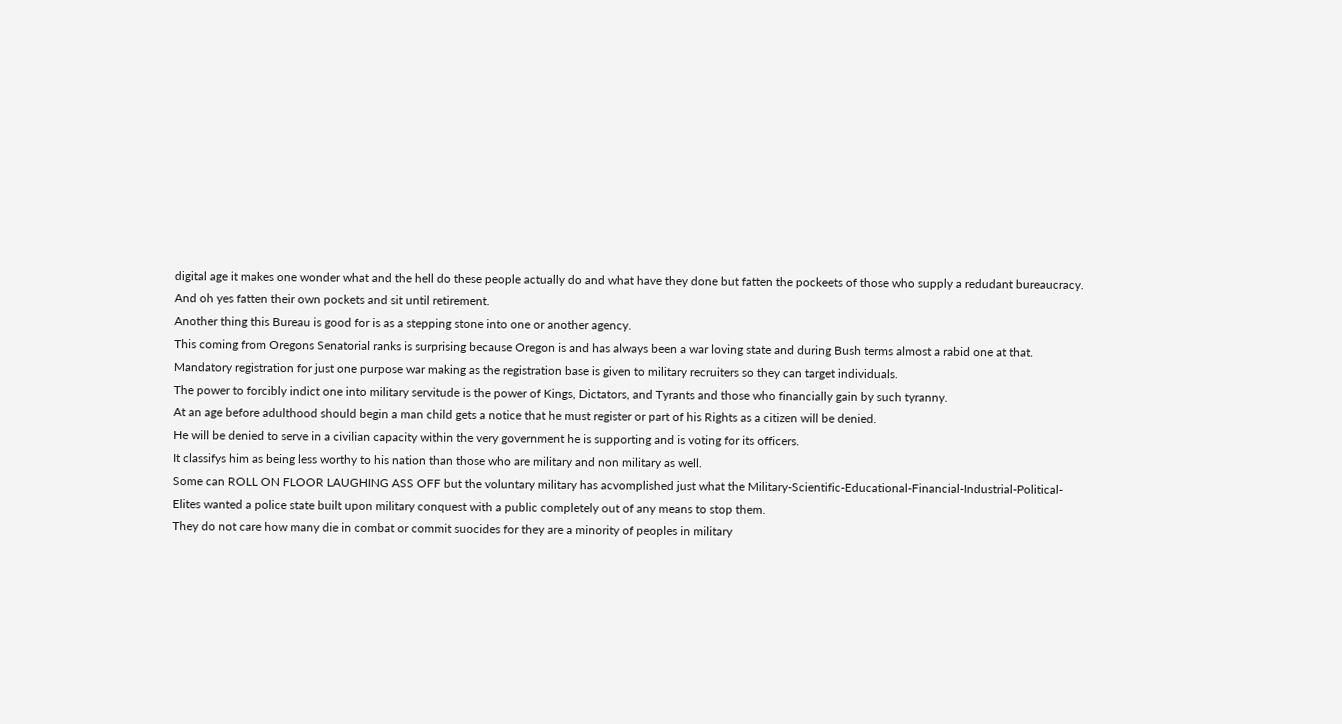digital age it makes one wonder what and the hell do these people actually do and what have they done but fatten the pockeets of those who supply a redudant bureaucracy.
And oh yes fatten their own pockets and sit until retirement.
Another thing this Bureau is good for is as a stepping stone into one or another agency.
This coming from Oregons Senatorial ranks is surprising because Oregon is and has always been a war loving state and during Bush terms almost a rabid one at that.
Mandatory registration for just one purpose war making as the registration base is given to military recruiters so they can target individuals.
The power to forcibly indict one into military servitude is the power of Kings, Dictators, and Tyrants and those who financially gain by such tyranny.
At an age before adulthood should begin a man child gets a notice that he must register or part of his Rights as a citizen will be denied.
He will be denied to serve in a civilian capacity within the very government he is supporting and is voting for its officers.
It classifys him as being less worthy to his nation than those who are military and non military as well.
Some can ROLL ON FLOOR LAUGHING ASS OFF but the voluntary military has acvomplished just what the Military-Scientific-Educational-Financial-Industrial-Political-Elites wanted a police state built upon military conquest with a public completely out of any means to stop them.
They do not care how many die in combat or commit suocides for they are a minority of peoples in military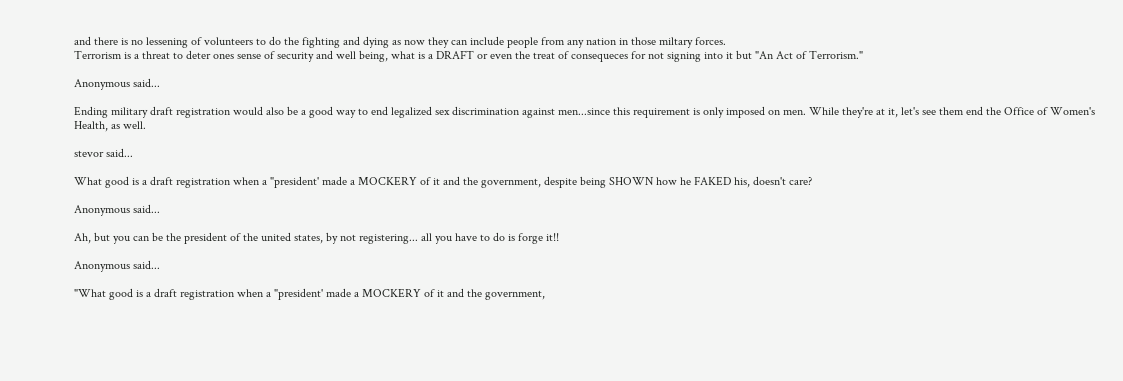and there is no lessening of volunteers to do the fighting and dying as now they can include people from any nation in those miltary forces.
Terrorism is a threat to deter ones sense of security and well being, what is a DRAFT or even the treat of consequeces for not signing into it but "An Act of Terrorism."

Anonymous said...

Ending military draft registration would also be a good way to end legalized sex discrimination against men...since this requirement is only imposed on men. While they're at it, let's see them end the Office of Women's Health, as well.

stevor said...

What good is a draft registration when a "president' made a MOCKERY of it and the government, despite being SHOWN how he FAKED his, doesn't care?

Anonymous said...

Ah, but you can be the president of the united states, by not registering... all you have to do is forge it!!

Anonymous said...

"What good is a draft registration when a "president' made a MOCKERY of it and the government,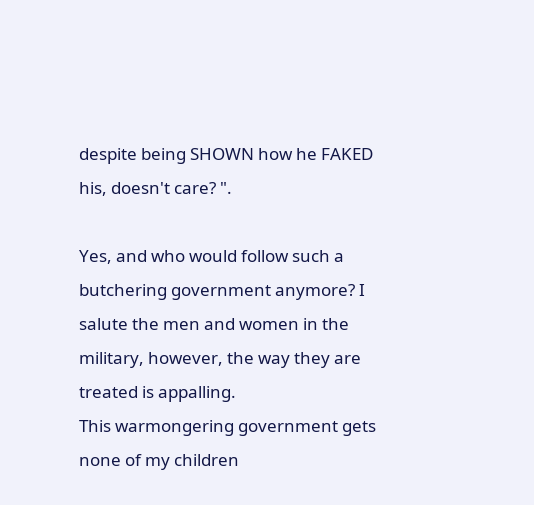despite being SHOWN how he FAKED his, doesn't care? ".

Yes, and who would follow such a butchering government anymore? I salute the men and women in the military, however, the way they are treated is appalling.
This warmongering government gets none of my children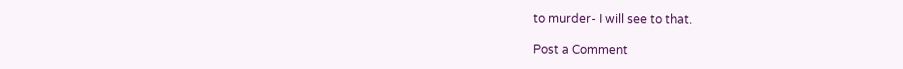to murder- I will see to that.

Post a Comment